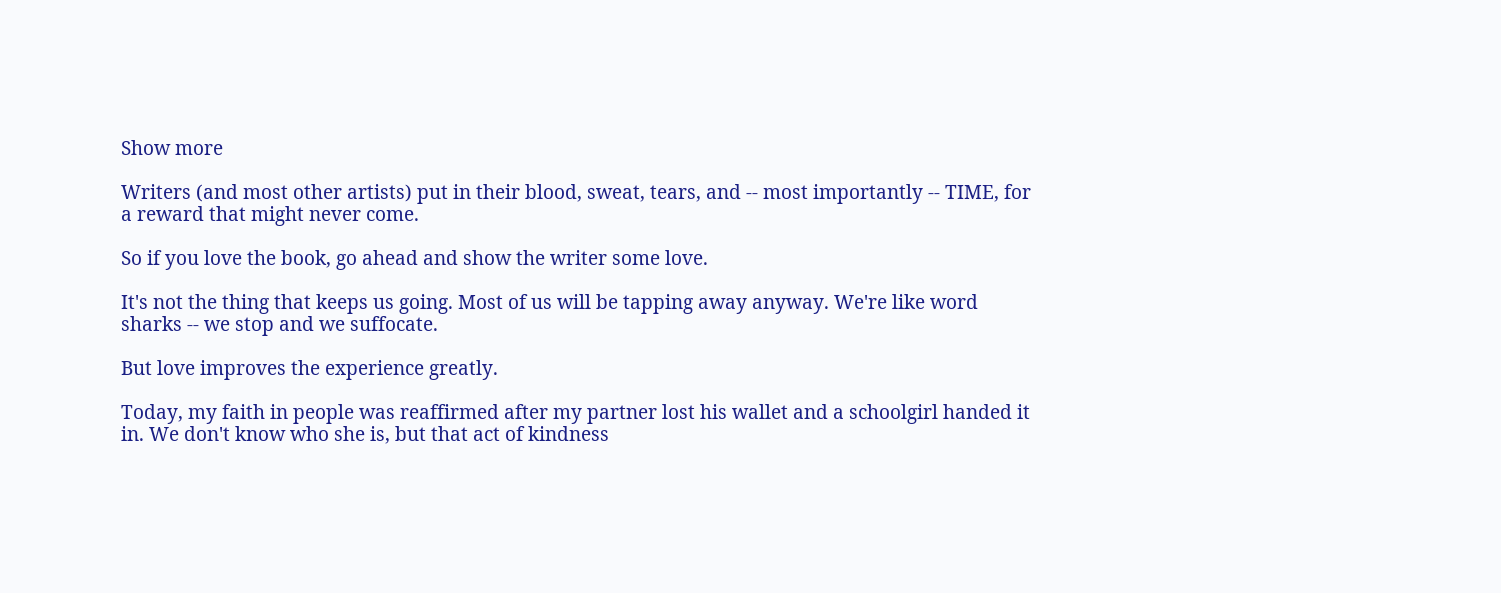Show more

Writers (and most other artists) put in their blood, sweat, tears, and -- most importantly -- TIME, for a reward that might never come.

So if you love the book, go ahead and show the writer some love.

It's not the thing that keeps us going. Most of us will be tapping away anyway. We're like word sharks -- we stop and we suffocate.

But love improves the experience greatly.

Today, my faith in people was reaffirmed after my partner lost his wallet and a schoolgirl handed it in. We don't know who she is, but that act of kindness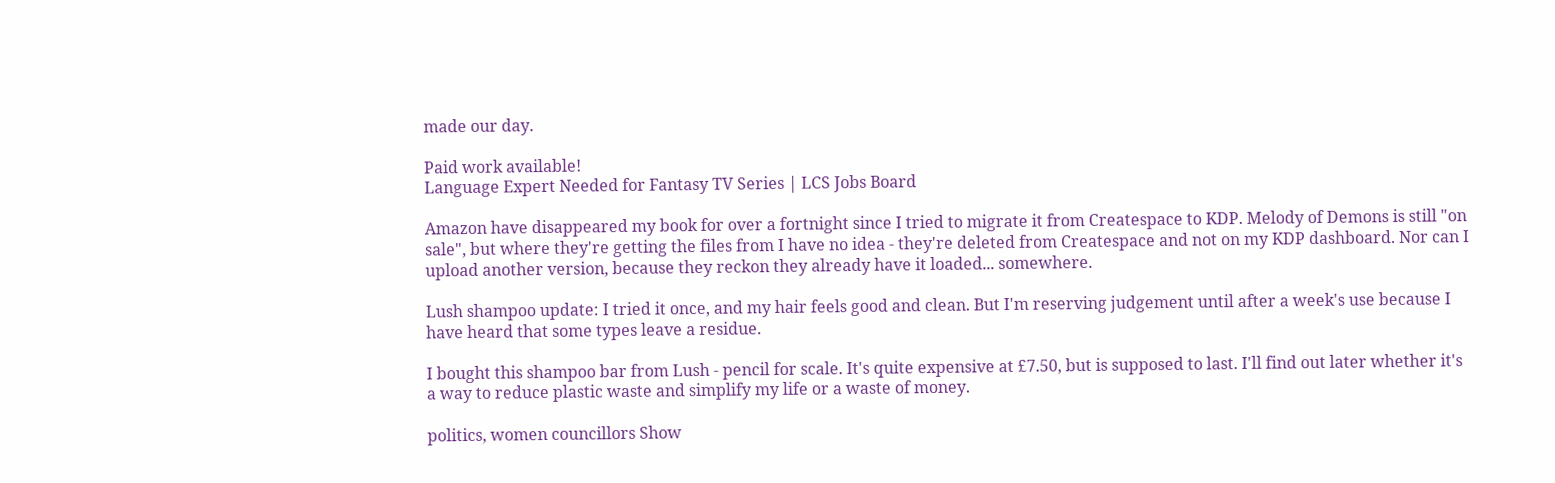made our day.

Paid work available!
Language Expert Needed for Fantasy TV Series | LCS Jobs Board

Amazon have disappeared my book for over a fortnight since I tried to migrate it from Createspace to KDP. Melody of Demons is still "on sale", but where they're getting the files from I have no idea - they're deleted from Createspace and not on my KDP dashboard. Nor can I upload another version, because they reckon they already have it loaded... somewhere.

Lush shampoo update: I tried it once, and my hair feels good and clean. But I'm reserving judgement until after a week's use because I have heard that some types leave a residue.

I bought this shampoo bar from Lush - pencil for scale. It's quite expensive at £7.50, but is supposed to last. I'll find out later whether it's a way to reduce plastic waste and simplify my life or a waste of money.

politics, women councillors Show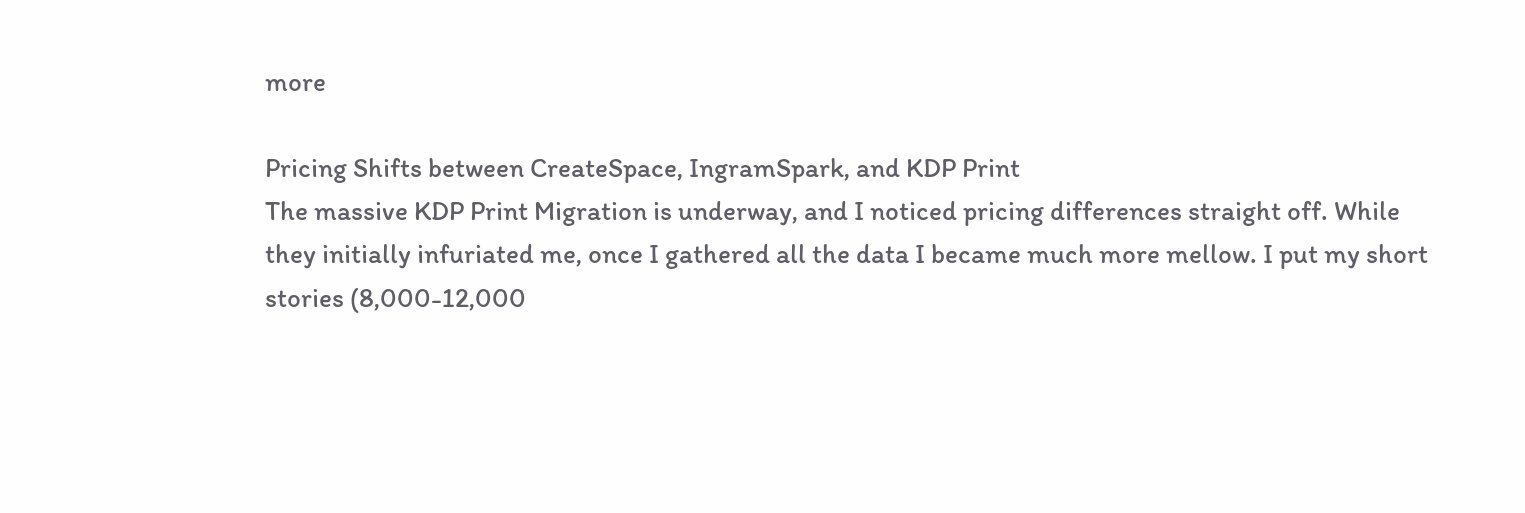more

Pricing Shifts between CreateSpace, IngramSpark, and KDP Print
The massive KDP Print Migration is underway, and I noticed pricing differences straight off. While they initially infuriated me, once I gathered all the data I became much more mellow. I put my short stories (8,000-12,000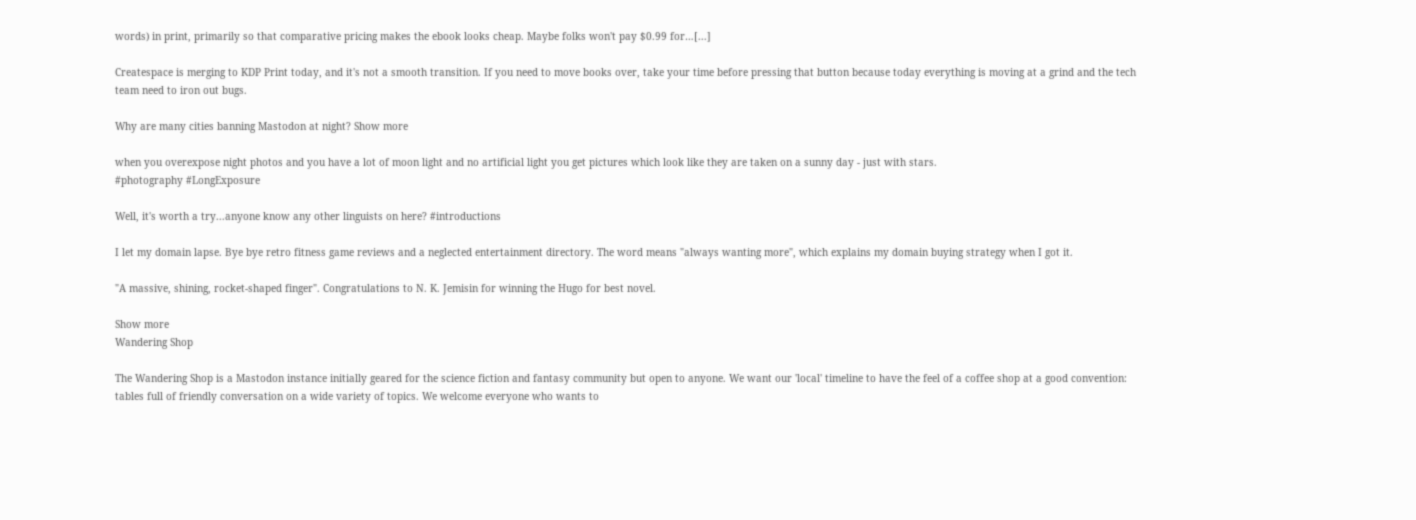words) in print, primarily so that comparative pricing makes the ebook looks cheap. Maybe folks won't pay $0.99 for…[...]

Createspace is merging to KDP Print today, and it's not a smooth transition. If you need to move books over, take your time before pressing that button because today everything is moving at a grind and the tech team need to iron out bugs.

Why are many cities banning Mastodon at night? Show more

when you overexpose night photos and you have a lot of moon light and no artificial light you get pictures which look like they are taken on a sunny day - just with stars.
#photography #LongExposure

Well, it's worth a try...anyone know any other linguists on here? #introductions

I let my domain lapse. Bye bye retro fitness game reviews and a neglected entertainment directory. The word means "always wanting more", which explains my domain buying strategy when I got it.

"A massive, shining, rocket-shaped finger". Congratulations to N. K. Jemisin for winning the Hugo for best novel.

Show more
Wandering Shop

The Wandering Shop is a Mastodon instance initially geared for the science fiction and fantasy community but open to anyone. We want our 'local' timeline to have the feel of a coffee shop at a good convention: tables full of friendly conversation on a wide variety of topics. We welcome everyone who wants to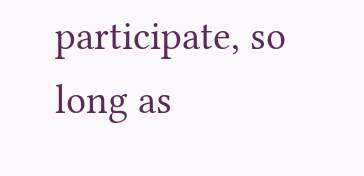participate, so long as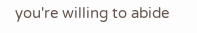you're willing to abide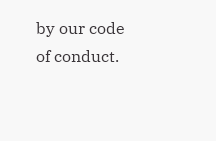by our code of conduct.